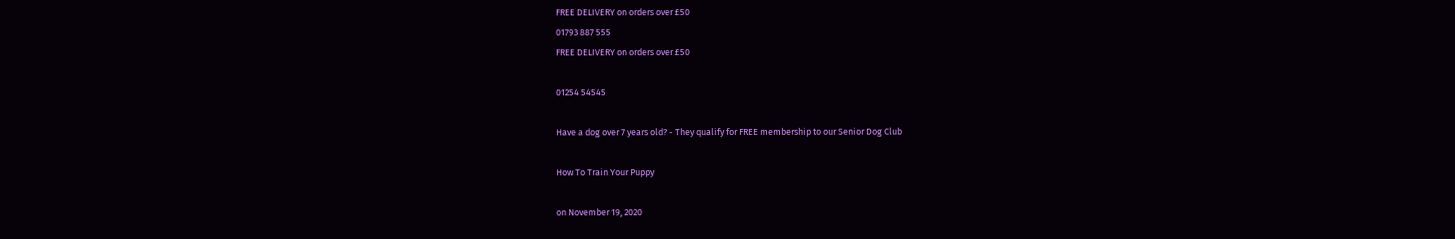FREE DELIVERY on orders over £50
01793 887 555
FREE DELIVERY on orders over £50

01254 54545

Have a dog over 7 years old? - They qualify for FREE membership to our Senior Dog Club

How To Train Your Puppy

on November 19, 2020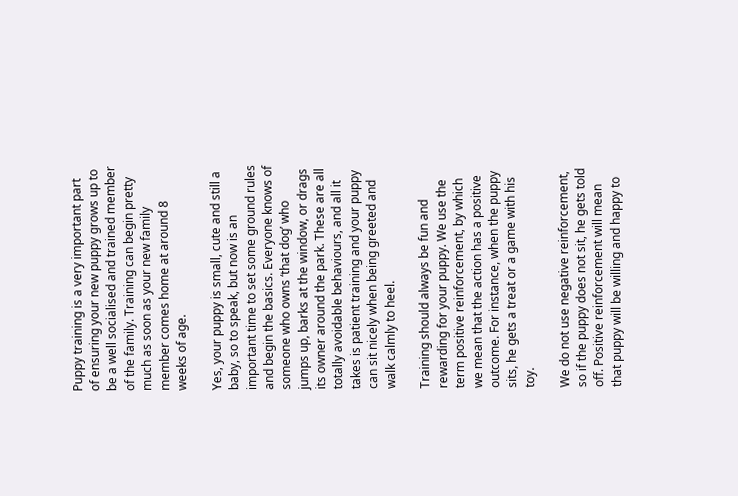Puppy training is a very important part of ensuring your new puppy grows up to be a well socialised and trained member of the family. Training can begin pretty much as soon as your new family member comes home at around 8 weeks of age.

Yes, your puppy is small, cute and still a baby, so to speak, but now is an important time to set some ground rules and begin the basics. Everyone knows of someone who owns ‘that dog’ who jumps up, barks at the window, or drags its owner around the park. These are all totally avoidable behaviours, and all it takes is patient training and your puppy can sit nicely when being greeted and walk calmly to heel.

Training should always be fun and rewarding for your puppy. We use the term positive reinforcement, by which we mean that the action has a positive outcome. For instance, when the puppy sits, he gets a treat or a game with his toy.

We do not use negative reinforcement, so if the puppy does not sit, he gets told off. Positive reinforcement will mean that puppy will be willing and happy to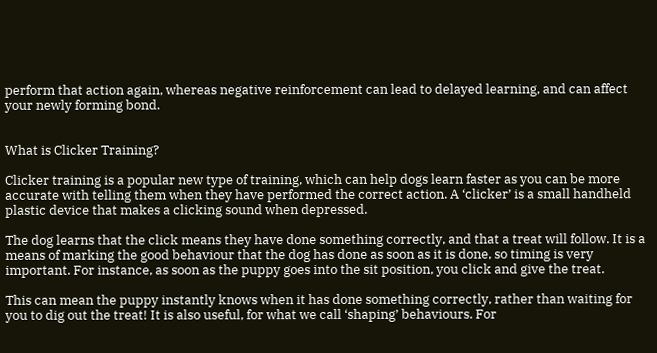perform that action again, whereas negative reinforcement can lead to delayed learning, and can affect your newly forming bond.


What is Clicker Training?

Clicker training is a popular new type of training, which can help dogs learn faster as you can be more accurate with telling them when they have performed the correct action. A ‘clicker’ is a small handheld plastic device that makes a clicking sound when depressed.

The dog learns that the click means they have done something correctly, and that a treat will follow. It is a means of marking the good behaviour that the dog has done as soon as it is done, so timing is very important. For instance, as soon as the puppy goes into the sit position, you click and give the treat.

This can mean the puppy instantly knows when it has done something correctly, rather than waiting for you to dig out the treat! It is also useful, for what we call ‘shaping’ behaviours. For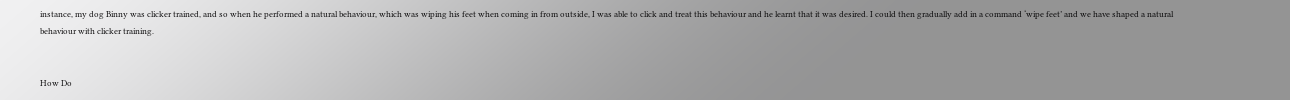instance, my dog Binny was clicker trained, and so when he performed a natural behaviour, which was wiping his feet when coming in from outside, I was able to click and treat this behaviour and he learnt that it was desired. I could then gradually add in a command ‘wipe feet’ and we have shaped a natural behaviour with clicker training.


How Do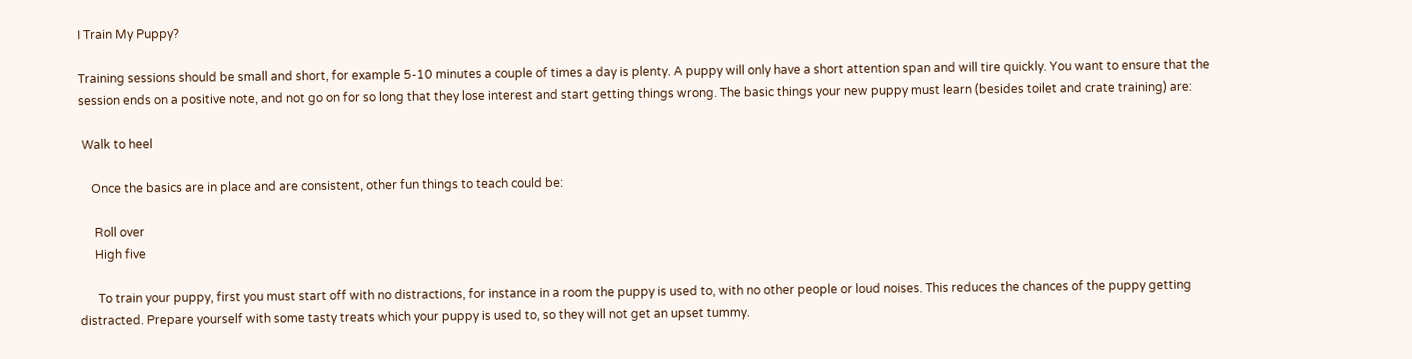I Train My Puppy?

Training sessions should be small and short, for example 5-10 minutes a couple of times a day is plenty. A puppy will only have a short attention span and will tire quickly. You want to ensure that the session ends on a positive note, and not go on for so long that they lose interest and start getting things wrong. The basic things your new puppy must learn (besides toilet and crate training) are:

 Walk to heel

    Once the basics are in place and are consistent, other fun things to teach could be:

     Roll over
     High five

      To train your puppy, first you must start off with no distractions, for instance in a room the puppy is used to, with no other people or loud noises. This reduces the chances of the puppy getting distracted. Prepare yourself with some tasty treats which your puppy is used to, so they will not get an upset tummy.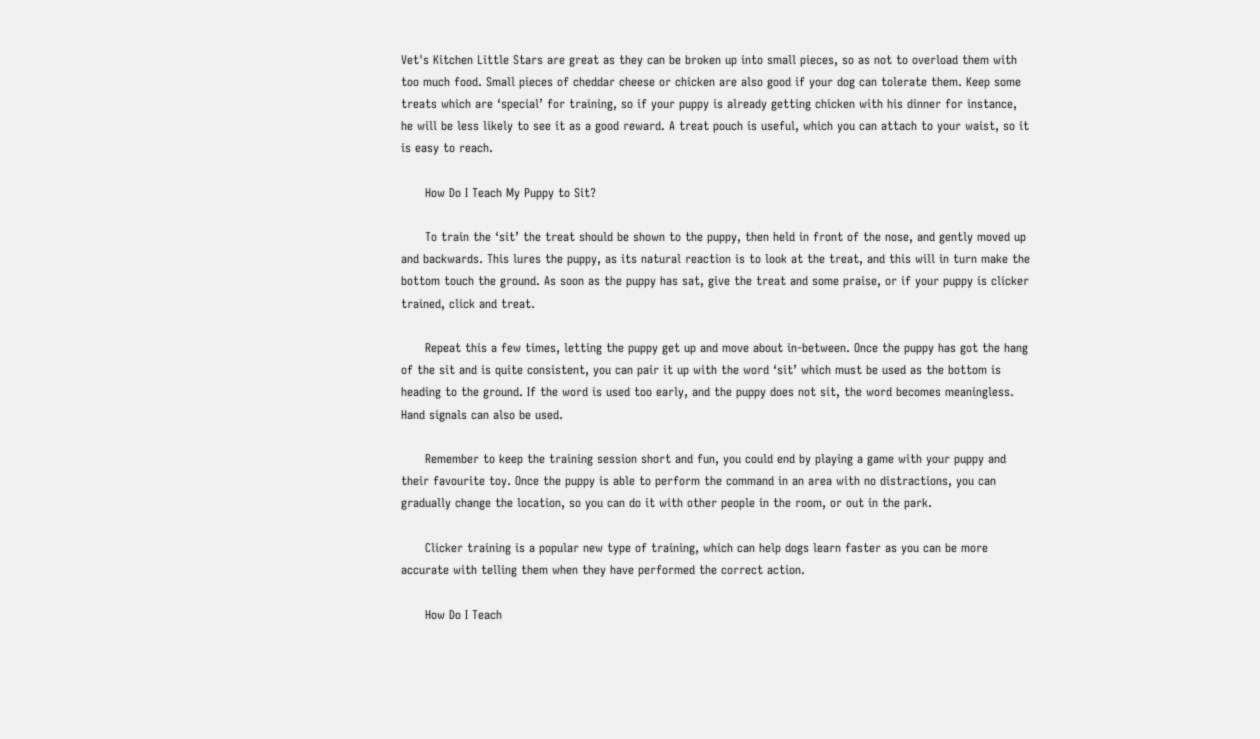Vet's Kitchen Little Stars are great as they can be broken up into small pieces, so as not to overload them with too much food. Small pieces of cheddar cheese or chicken are also good if your dog can tolerate them. Keep some treats which are ‘special’ for training, so if your puppy is already getting chicken with his dinner for instance, he will be less likely to see it as a good reward. A treat pouch is useful, which you can attach to your waist, so it is easy to reach.

      How Do I Teach My Puppy to Sit?

      To train the ‘sit’ the treat should be shown to the puppy, then held in front of the nose, and gently moved up and backwards. This lures the puppy, as its natural reaction is to look at the treat, and this will in turn make the bottom touch the ground. As soon as the puppy has sat, give the treat and some praise, or if your puppy is clicker trained, click and treat.

      Repeat this a few times, letting the puppy get up and move about in-between. Once the puppy has got the hang of the sit and is quite consistent, you can pair it up with the word ‘sit’ which must be used as the bottom is heading to the ground. If the word is used too early, and the puppy does not sit, the word becomes meaningless. Hand signals can also be used.

      Remember to keep the training session short and fun, you could end by playing a game with your puppy and their favourite toy. Once the puppy is able to perform the command in an area with no distractions, you can gradually change the location, so you can do it with other people in the room, or out in the park.

      Clicker training is a popular new type of training, which can help dogs learn faster as you can be more accurate with telling them when they have performed the correct action.

      How Do I Teach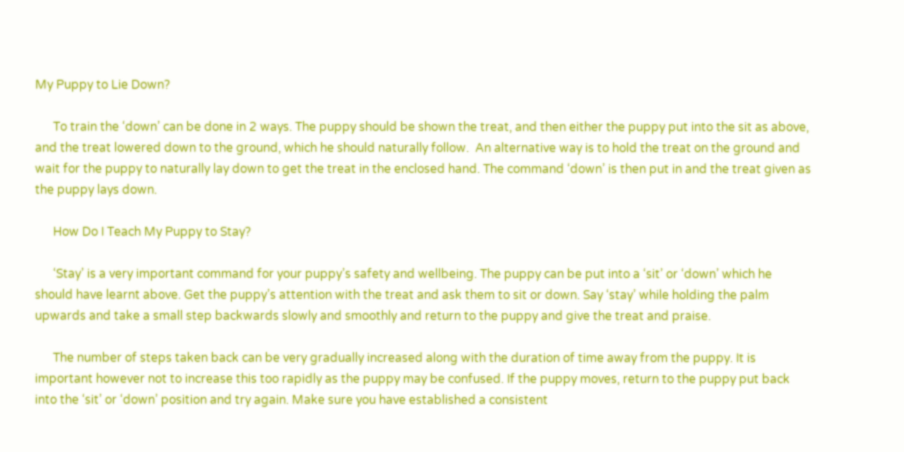My Puppy to Lie Down?

      To train the ‘down’ can be done in 2 ways. The puppy should be shown the treat, and then either the puppy put into the sit as above, and the treat lowered down to the ground, which he should naturally follow.  An alternative way is to hold the treat on the ground and wait for the puppy to naturally lay down to get the treat in the enclosed hand. The command ‘down’ is then put in and the treat given as the puppy lays down.

      How Do I Teach My Puppy to Stay?

      ‘Stay’ is a very important command for your puppy’s safety and wellbeing. The puppy can be put into a ‘sit’ or ‘down’ which he should have learnt above. Get the puppy’s attention with the treat and ask them to sit or down. Say ‘stay’ while holding the palm upwards and take a small step backwards slowly and smoothly and return to the puppy and give the treat and praise.

      The number of steps taken back can be very gradually increased along with the duration of time away from the puppy. It is important however not to increase this too rapidly as the puppy may be confused. If the puppy moves, return to the puppy put back into the ‘sit’ or ‘down’ position and try again. Make sure you have established a consistent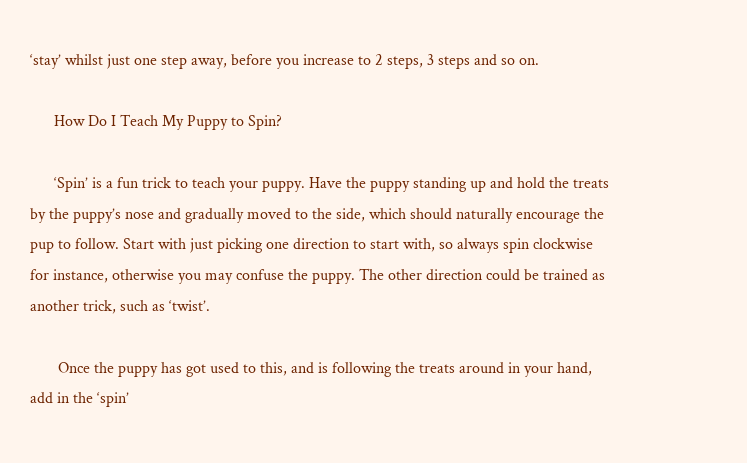‘stay’ whilst just one step away, before you increase to 2 steps, 3 steps and so on.

      How Do I Teach My Puppy to Spin?

      ‘Spin’ is a fun trick to teach your puppy. Have the puppy standing up and hold the treats by the puppy’s nose and gradually moved to the side, which should naturally encourage the pup to follow. Start with just picking one direction to start with, so always spin clockwise for instance, otherwise you may confuse the puppy. The other direction could be trained as another trick, such as ‘twist’.

       Once the puppy has got used to this, and is following the treats around in your hand, add in the ‘spin’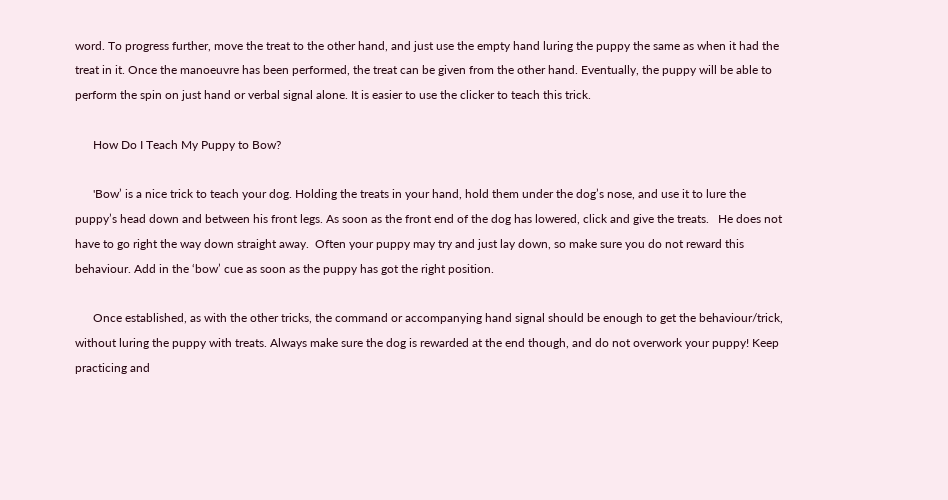word. To progress further, move the treat to the other hand, and just use the empty hand luring the puppy the same as when it had the treat in it. Once the manoeuvre has been performed, the treat can be given from the other hand. Eventually, the puppy will be able to perform the spin on just hand or verbal signal alone. It is easier to use the clicker to teach this trick.

      How Do I Teach My Puppy to Bow?

      'Bow’ is a nice trick to teach your dog. Holding the treats in your hand, hold them under the dog’s nose, and use it to lure the puppy’s head down and between his front legs. As soon as the front end of the dog has lowered, click and give the treats.   He does not have to go right the way down straight away.  Often your puppy may try and just lay down, so make sure you do not reward this behaviour. Add in the ‘bow’ cue as soon as the puppy has got the right position.

      Once established, as with the other tricks, the command or accompanying hand signal should be enough to get the behaviour/trick, without luring the puppy with treats. Always make sure the dog is rewarded at the end though, and do not overwork your puppy! Keep practicing and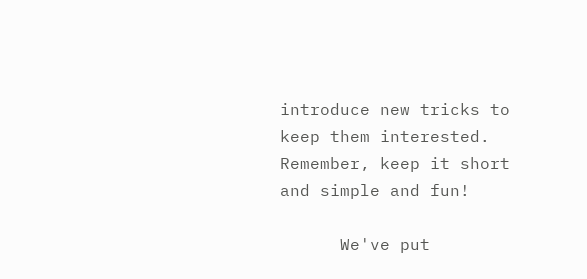introduce new tricks to keep them interested. Remember, keep it short and simple and fun!

      We've put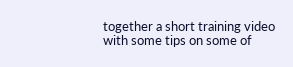together a short training video with some tips on some of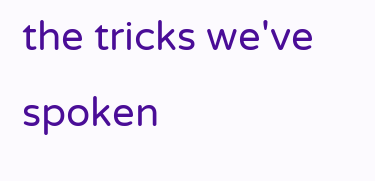the tricks we've spoken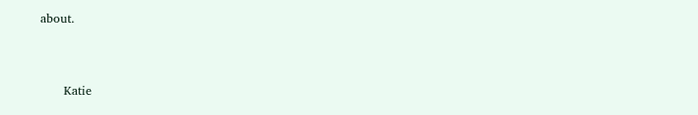about.



      Katie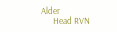Alder
      Head RVN